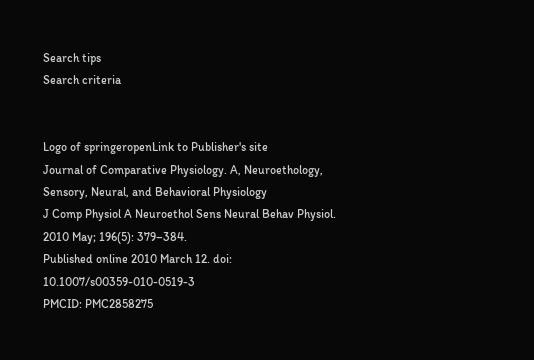Search tips
Search criteria


Logo of springeropenLink to Publisher's site
Journal of Comparative Physiology. A, Neuroethology, Sensory, Neural, and Behavioral Physiology
J Comp Physiol A Neuroethol Sens Neural Behav Physiol. 2010 May; 196(5): 379–384.
Published online 2010 March 12. doi:  10.1007/s00359-010-0519-3
PMCID: PMC2858275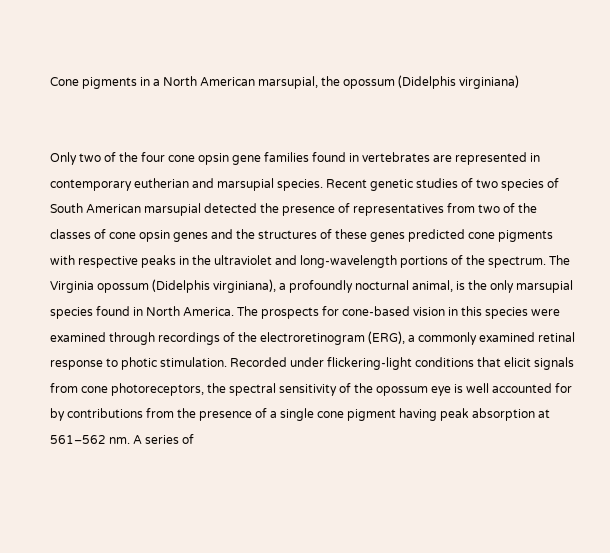Cone pigments in a North American marsupial, the opossum (Didelphis virginiana)


Only two of the four cone opsin gene families found in vertebrates are represented in contemporary eutherian and marsupial species. Recent genetic studies of two species of South American marsupial detected the presence of representatives from two of the classes of cone opsin genes and the structures of these genes predicted cone pigments with respective peaks in the ultraviolet and long-wavelength portions of the spectrum. The Virginia opossum (Didelphis virginiana), a profoundly nocturnal animal, is the only marsupial species found in North America. The prospects for cone-based vision in this species were examined through recordings of the electroretinogram (ERG), a commonly examined retinal response to photic stimulation. Recorded under flickering-light conditions that elicit signals from cone photoreceptors, the spectral sensitivity of the opossum eye is well accounted for by contributions from the presence of a single cone pigment having peak absorption at 561–562 nm. A series of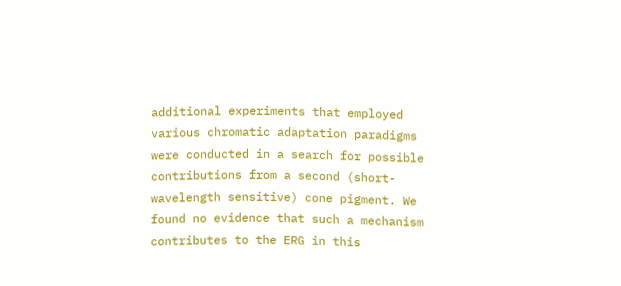additional experiments that employed various chromatic adaptation paradigms were conducted in a search for possible contributions from a second (short-wavelength sensitive) cone pigment. We found no evidence that such a mechanism contributes to the ERG in this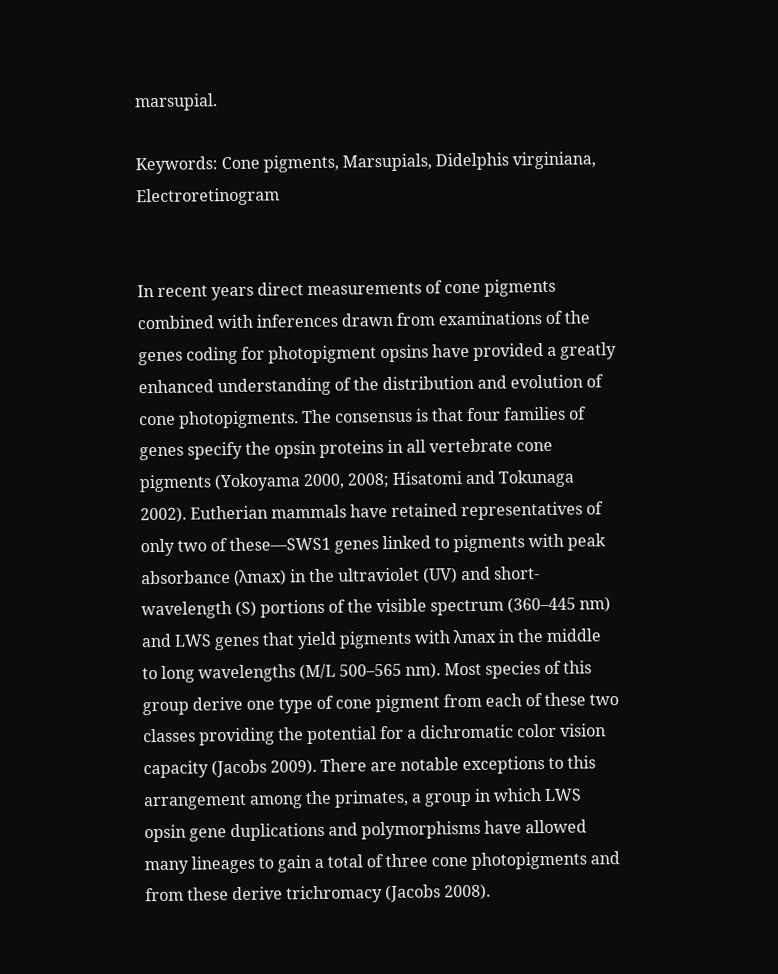marsupial.

Keywords: Cone pigments, Marsupials, Didelphis virginiana, Electroretinogram


In recent years direct measurements of cone pigments combined with inferences drawn from examinations of the genes coding for photopigment opsins have provided a greatly enhanced understanding of the distribution and evolution of cone photopigments. The consensus is that four families of genes specify the opsin proteins in all vertebrate cone pigments (Yokoyama 2000, 2008; Hisatomi and Tokunaga 2002). Eutherian mammals have retained representatives of only two of these—SWS1 genes linked to pigments with peak absorbance (λmax) in the ultraviolet (UV) and short-wavelength (S) portions of the visible spectrum (360–445 nm) and LWS genes that yield pigments with λmax in the middle to long wavelengths (M/L 500–565 nm). Most species of this group derive one type of cone pigment from each of these two classes providing the potential for a dichromatic color vision capacity (Jacobs 2009). There are notable exceptions to this arrangement among the primates, a group in which LWS opsin gene duplications and polymorphisms have allowed many lineages to gain a total of three cone photopigments and from these derive trichromacy (Jacobs 2008).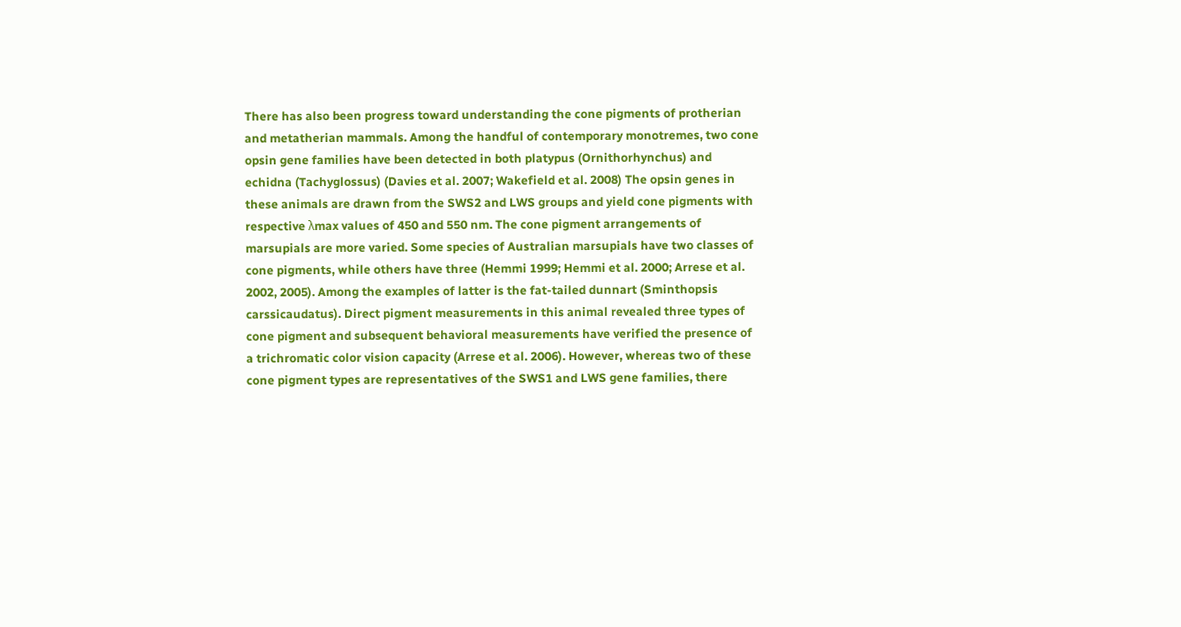There has also been progress toward understanding the cone pigments of protherian and metatherian mammals. Among the handful of contemporary monotremes, two cone opsin gene families have been detected in both platypus (Ornithorhynchus) and echidna (Tachyglossus) (Davies et al. 2007; Wakefield et al. 2008) The opsin genes in these animals are drawn from the SWS2 and LWS groups and yield cone pigments with respective λmax values of 450 and 550 nm. The cone pigment arrangements of marsupials are more varied. Some species of Australian marsupials have two classes of cone pigments, while others have three (Hemmi 1999; Hemmi et al. 2000; Arrese et al. 2002, 2005). Among the examples of latter is the fat-tailed dunnart (Sminthopsis carssicaudatus). Direct pigment measurements in this animal revealed three types of cone pigment and subsequent behavioral measurements have verified the presence of a trichromatic color vision capacity (Arrese et al. 2006). However, whereas two of these cone pigment types are representatives of the SWS1 and LWS gene families, there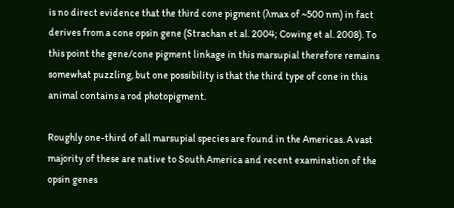is no direct evidence that the third cone pigment (λmax of ~500 nm) in fact derives from a cone opsin gene (Strachan et al. 2004; Cowing et al. 2008). To this point the gene/cone pigment linkage in this marsupial therefore remains somewhat puzzling, but one possibility is that the third type of cone in this animal contains a rod photopigment.

Roughly one-third of all marsupial species are found in the Americas. A vast majority of these are native to South America and recent examination of the opsin genes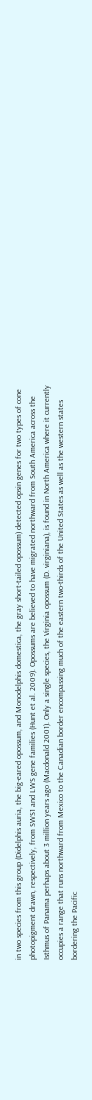in two species from this group (Didelphis auria, the big-eared opossum, and Monodelphis domestica, the gray short-tailed opossum) detected opsin genes for two types of cone photopigment drawn, respectively, from SWS1 and LWS gene families (Hunt et al. 2009). Opossums are believed to have migrated northward from South America across the Isthmus of Panama perhaps about 3 million years ago (Macdonald 2001). Only a single species, the Virginia opossum (D. virginiana), is found in North America where it currently occupies a range that runs northward from Mexico to the Canadian border encompassing much of the eastern two-thirds of the United States as well as the western states bordering the Pacific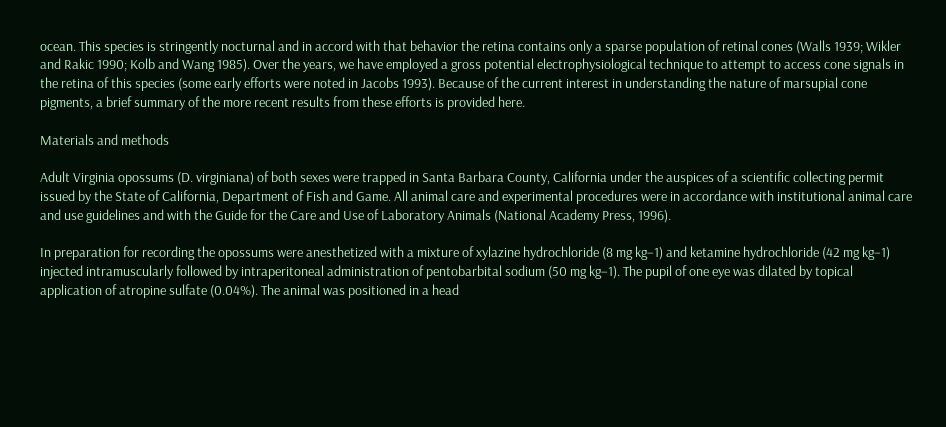ocean. This species is stringently nocturnal and in accord with that behavior the retina contains only a sparse population of retinal cones (Walls 1939; Wikler and Rakic 1990; Kolb and Wang 1985). Over the years, we have employed a gross potential electrophysiological technique to attempt to access cone signals in the retina of this species (some early efforts were noted in Jacobs 1993). Because of the current interest in understanding the nature of marsupial cone pigments, a brief summary of the more recent results from these efforts is provided here.

Materials and methods

Adult Virginia opossums (D. virginiana) of both sexes were trapped in Santa Barbara County, California under the auspices of a scientific collecting permit issued by the State of California, Department of Fish and Game. All animal care and experimental procedures were in accordance with institutional animal care and use guidelines and with the Guide for the Care and Use of Laboratory Animals (National Academy Press, 1996).

In preparation for recording the opossums were anesthetized with a mixture of xylazine hydrochloride (8 mg kg−1) and ketamine hydrochloride (42 mg kg−1) injected intramuscularly followed by intraperitoneal administration of pentobarbital sodium (50 mg kg−1). The pupil of one eye was dilated by topical application of atropine sulfate (0.04%). The animal was positioned in a head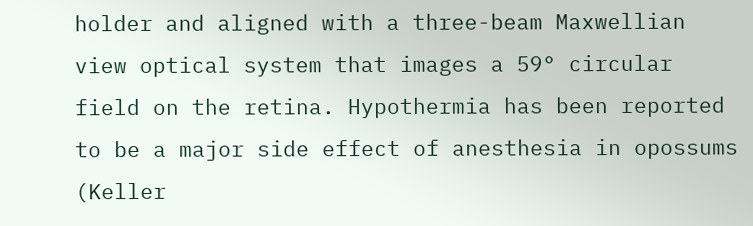holder and aligned with a three-beam Maxwellian view optical system that images a 59° circular field on the retina. Hypothermia has been reported to be a major side effect of anesthesia in opossums (Keller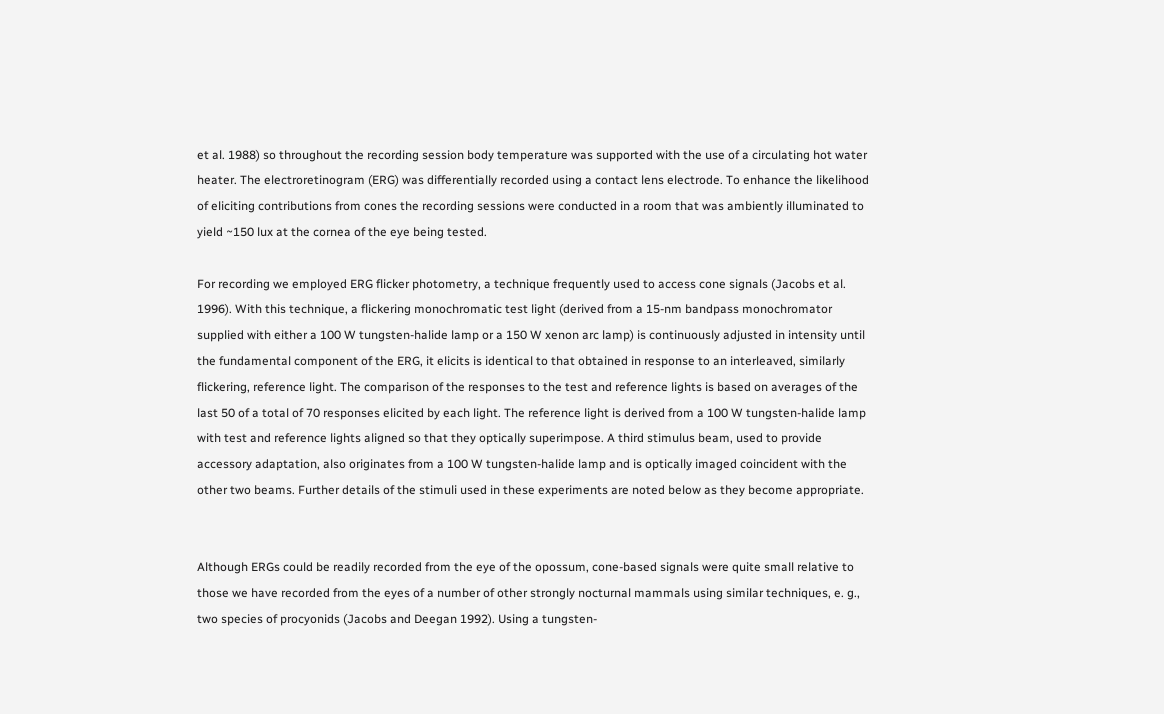et al. 1988) so throughout the recording session body temperature was supported with the use of a circulating hot water heater. The electroretinogram (ERG) was differentially recorded using a contact lens electrode. To enhance the likelihood of eliciting contributions from cones the recording sessions were conducted in a room that was ambiently illuminated to yield ~150 lux at the cornea of the eye being tested.

For recording we employed ERG flicker photometry, a technique frequently used to access cone signals (Jacobs et al. 1996). With this technique, a flickering monochromatic test light (derived from a 15-nm bandpass monochromator supplied with either a 100 W tungsten-halide lamp or a 150 W xenon arc lamp) is continuously adjusted in intensity until the fundamental component of the ERG, it elicits is identical to that obtained in response to an interleaved, similarly flickering, reference light. The comparison of the responses to the test and reference lights is based on averages of the last 50 of a total of 70 responses elicited by each light. The reference light is derived from a 100 W tungsten-halide lamp with test and reference lights aligned so that they optically superimpose. A third stimulus beam, used to provide accessory adaptation, also originates from a 100 W tungsten-halide lamp and is optically imaged coincident with the other two beams. Further details of the stimuli used in these experiments are noted below as they become appropriate.


Although ERGs could be readily recorded from the eye of the opossum, cone-based signals were quite small relative to those we have recorded from the eyes of a number of other strongly nocturnal mammals using similar techniques, e. g., two species of procyonids (Jacobs and Deegan 1992). Using a tungsten-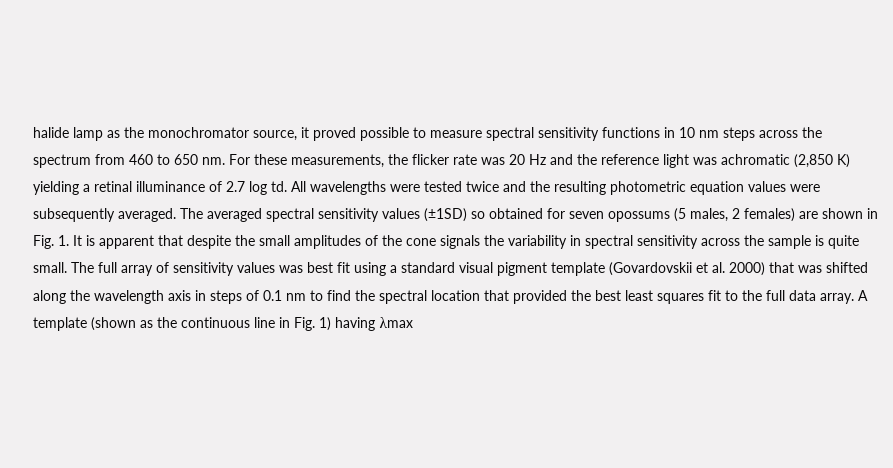halide lamp as the monochromator source, it proved possible to measure spectral sensitivity functions in 10 nm steps across the spectrum from 460 to 650 nm. For these measurements, the flicker rate was 20 Hz and the reference light was achromatic (2,850 K) yielding a retinal illuminance of 2.7 log td. All wavelengths were tested twice and the resulting photometric equation values were subsequently averaged. The averaged spectral sensitivity values (±1SD) so obtained for seven opossums (5 males, 2 females) are shown in Fig. 1. It is apparent that despite the small amplitudes of the cone signals the variability in spectral sensitivity across the sample is quite small. The full array of sensitivity values was best fit using a standard visual pigment template (Govardovskii et al. 2000) that was shifted along the wavelength axis in steps of 0.1 nm to find the spectral location that provided the best least squares fit to the full data array. A template (shown as the continuous line in Fig. 1) having λmax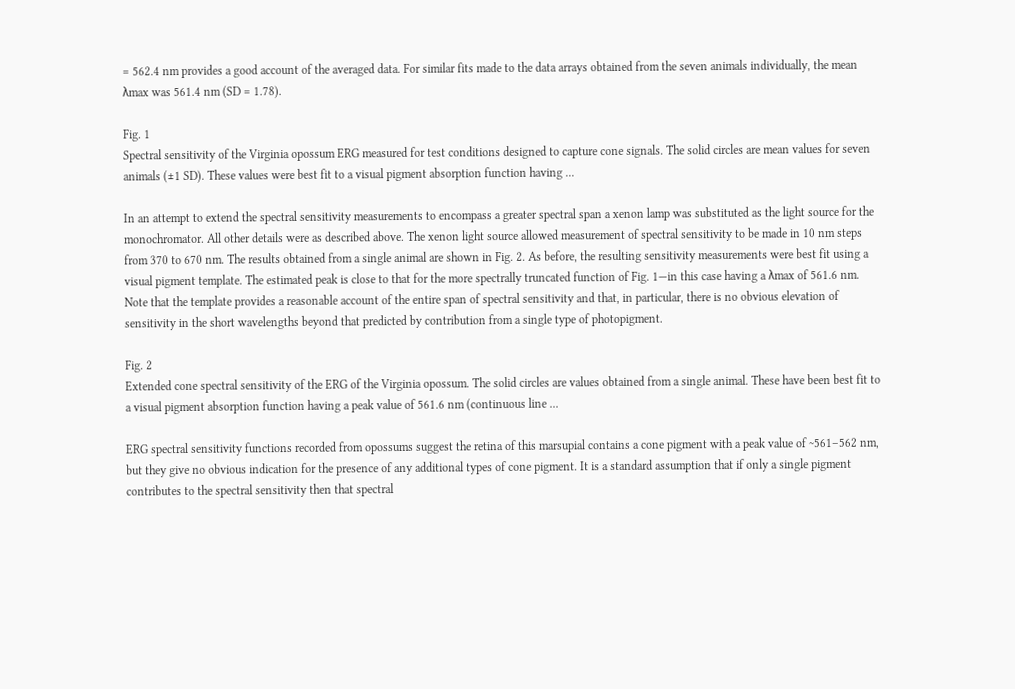= 562.4 nm provides a good account of the averaged data. For similar fits made to the data arrays obtained from the seven animals individually, the mean λmax was 561.4 nm (SD = 1.78).

Fig. 1
Spectral sensitivity of the Virginia opossum ERG measured for test conditions designed to capture cone signals. The solid circles are mean values for seven animals (±1 SD). These values were best fit to a visual pigment absorption function having ...

In an attempt to extend the spectral sensitivity measurements to encompass a greater spectral span a xenon lamp was substituted as the light source for the monochromator. All other details were as described above. The xenon light source allowed measurement of spectral sensitivity to be made in 10 nm steps from 370 to 670 nm. The results obtained from a single animal are shown in Fig. 2. As before, the resulting sensitivity measurements were best fit using a visual pigment template. The estimated peak is close to that for the more spectrally truncated function of Fig. 1—in this case having a λmax of 561.6 nm. Note that the template provides a reasonable account of the entire span of spectral sensitivity and that, in particular, there is no obvious elevation of sensitivity in the short wavelengths beyond that predicted by contribution from a single type of photopigment.

Fig. 2
Extended cone spectral sensitivity of the ERG of the Virginia opossum. The solid circles are values obtained from a single animal. These have been best fit to a visual pigment absorption function having a peak value of 561.6 nm (continuous line ...

ERG spectral sensitivity functions recorded from opossums suggest the retina of this marsupial contains a cone pigment with a peak value of ~561–562 nm, but they give no obvious indication for the presence of any additional types of cone pigment. It is a standard assumption that if only a single pigment contributes to the spectral sensitivity then that spectral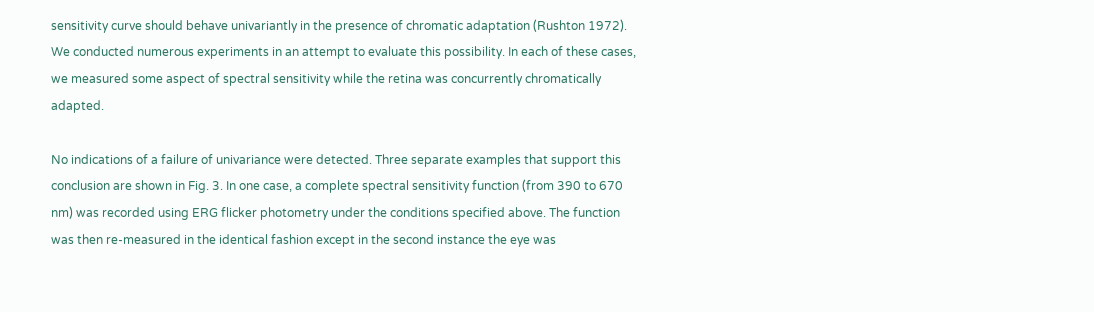sensitivity curve should behave univariantly in the presence of chromatic adaptation (Rushton 1972). We conducted numerous experiments in an attempt to evaluate this possibility. In each of these cases, we measured some aspect of spectral sensitivity while the retina was concurrently chromatically adapted.

No indications of a failure of univariance were detected. Three separate examples that support this conclusion are shown in Fig. 3. In one case, a complete spectral sensitivity function (from 390 to 670 nm) was recorded using ERG flicker photometry under the conditions specified above. The function was then re-measured in the identical fashion except in the second instance the eye was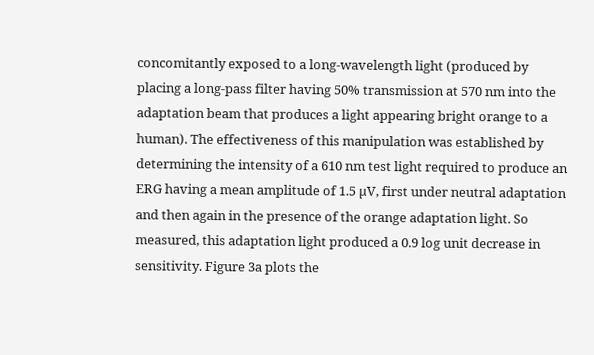concomitantly exposed to a long-wavelength light (produced by placing a long-pass filter having 50% transmission at 570 nm into the adaptation beam that produces a light appearing bright orange to a human). The effectiveness of this manipulation was established by determining the intensity of a 610 nm test light required to produce an ERG having a mean amplitude of 1.5 µV, first under neutral adaptation and then again in the presence of the orange adaptation light. So measured, this adaptation light produced a 0.9 log unit decrease in sensitivity. Figure 3a plots the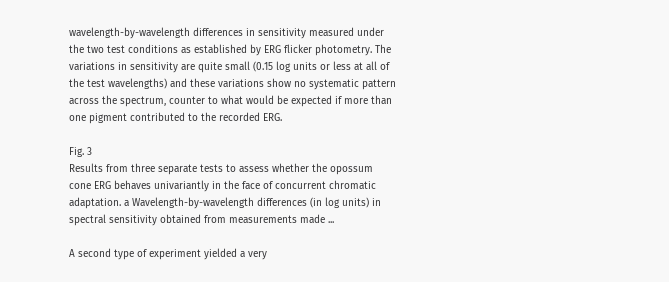wavelength-by-wavelength differences in sensitivity measured under the two test conditions as established by ERG flicker photometry. The variations in sensitivity are quite small (0.15 log units or less at all of the test wavelengths) and these variations show no systematic pattern across the spectrum, counter to what would be expected if more than one pigment contributed to the recorded ERG.

Fig. 3
Results from three separate tests to assess whether the opossum cone ERG behaves univariantly in the face of concurrent chromatic adaptation. a Wavelength-by-wavelength differences (in log units) in spectral sensitivity obtained from measurements made ...

A second type of experiment yielded a very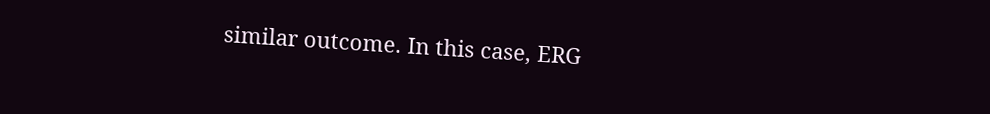similar outcome. In this case, ERG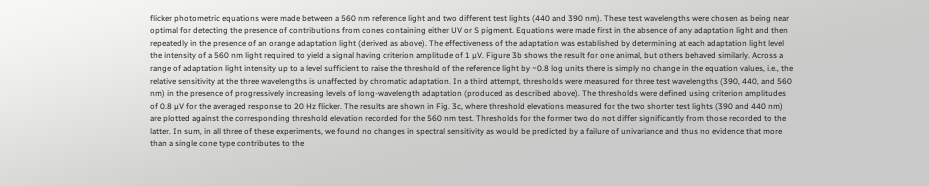flicker photometric equations were made between a 560 nm reference light and two different test lights (440 and 390 nm). These test wavelengths were chosen as being near optimal for detecting the presence of contributions from cones containing either UV or S pigment. Equations were made first in the absence of any adaptation light and then repeatedly in the presence of an orange adaptation light (derived as above). The effectiveness of the adaptation was established by determining at each adaptation light level the intensity of a 560 nm light required to yield a signal having criterion amplitude of 1 µV. Figure 3b shows the result for one animal, but others behaved similarly. Across a range of adaptation light intensity up to a level sufficient to raise the threshold of the reference light by ~0.8 log units there is simply no change in the equation values, i.e., the relative sensitivity at the three wavelengths is unaffected by chromatic adaptation. In a third attempt, thresholds were measured for three test wavelengths (390, 440, and 560 nm) in the presence of progressively increasing levels of long-wavelength adaptation (produced as described above). The thresholds were defined using criterion amplitudes of 0.8 µV for the averaged response to 20 Hz flicker. The results are shown in Fig. 3c, where threshold elevations measured for the two shorter test lights (390 and 440 nm) are plotted against the corresponding threshold elevation recorded for the 560 nm test. Thresholds for the former two do not differ significantly from those recorded to the latter. In sum, in all three of these experiments, we found no changes in spectral sensitivity as would be predicted by a failure of univariance and thus no evidence that more than a single cone type contributes to the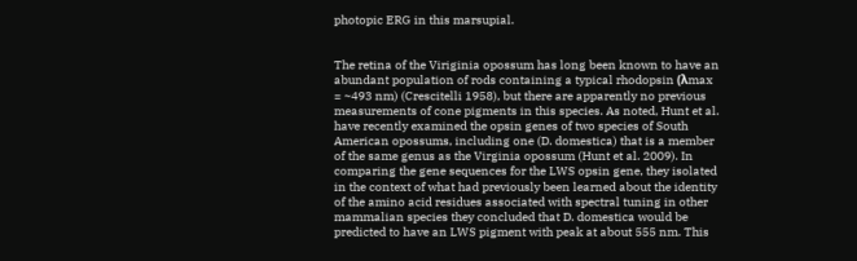photopic ERG in this marsupial.


The retina of the Viriginia opossum has long been known to have an abundant population of rods containing a typical rhodopsin (λmax = ~493 nm) (Crescitelli 1958), but there are apparently no previous measurements of cone pigments in this species. As noted, Hunt et al. have recently examined the opsin genes of two species of South American opossums, including one (D. domestica) that is a member of the same genus as the Virginia opossum (Hunt et al. 2009). In comparing the gene sequences for the LWS opsin gene, they isolated in the context of what had previously been learned about the identity of the amino acid residues associated with spectral tuning in other mammalian species they concluded that D. domestica would be predicted to have an LWS pigment with peak at about 555 nm. This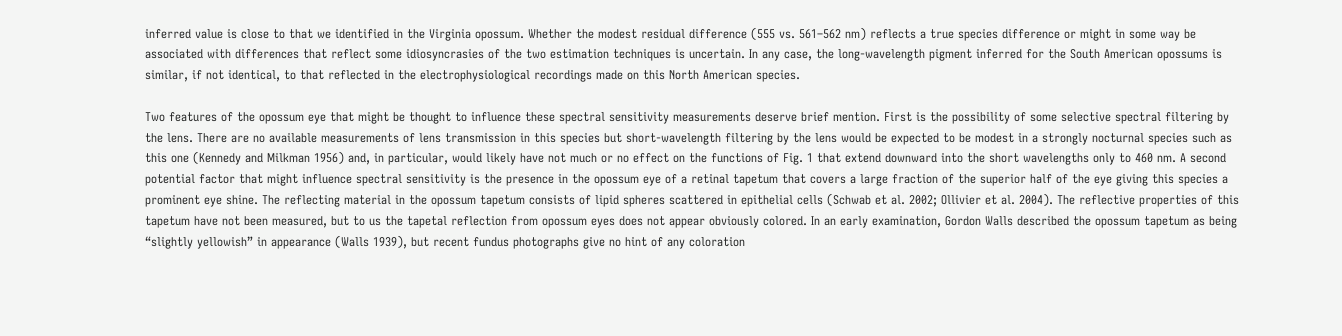inferred value is close to that we identified in the Virginia opossum. Whether the modest residual difference (555 vs. 561–562 nm) reflects a true species difference or might in some way be associated with differences that reflect some idiosyncrasies of the two estimation techniques is uncertain. In any case, the long-wavelength pigment inferred for the South American opossums is similar, if not identical, to that reflected in the electrophysiological recordings made on this North American species.

Two features of the opossum eye that might be thought to influence these spectral sensitivity measurements deserve brief mention. First is the possibility of some selective spectral filtering by the lens. There are no available measurements of lens transmission in this species but short-wavelength filtering by the lens would be expected to be modest in a strongly nocturnal species such as this one (Kennedy and Milkman 1956) and, in particular, would likely have not much or no effect on the functions of Fig. 1 that extend downward into the short wavelengths only to 460 nm. A second potential factor that might influence spectral sensitivity is the presence in the opossum eye of a retinal tapetum that covers a large fraction of the superior half of the eye giving this species a prominent eye shine. The reflecting material in the opossum tapetum consists of lipid spheres scattered in epithelial cells (Schwab et al. 2002; Ollivier et al. 2004). The reflective properties of this tapetum have not been measured, but to us the tapetal reflection from opossum eyes does not appear obviously colored. In an early examination, Gordon Walls described the opossum tapetum as being “slightly yellowish” in appearance (Walls 1939), but recent fundus photographs give no hint of any coloration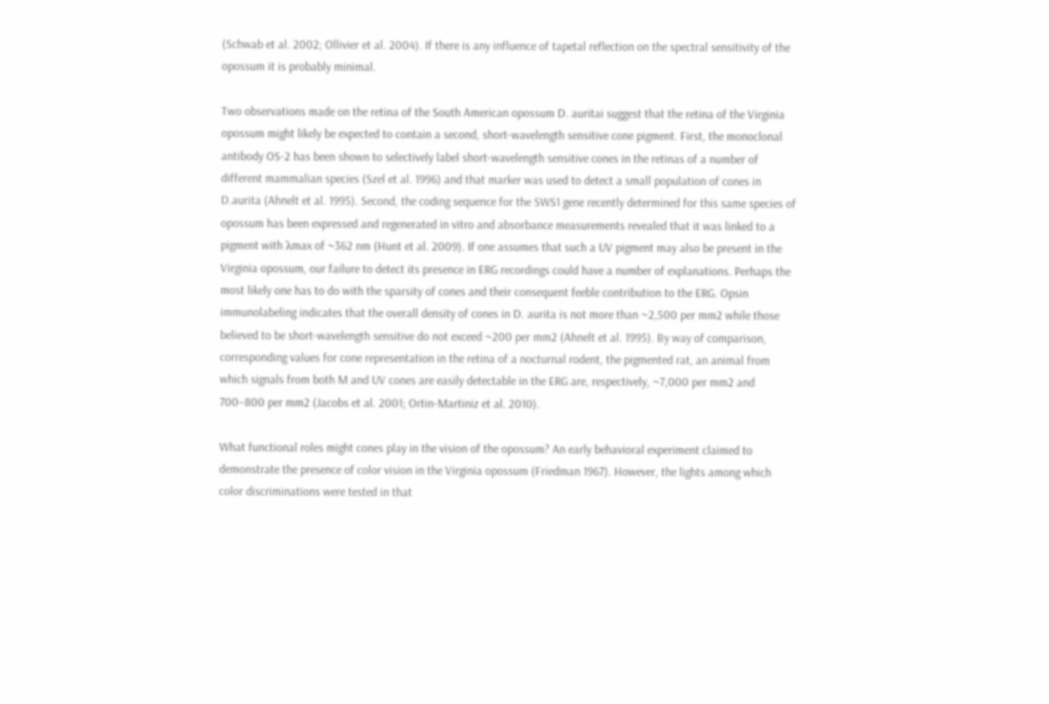(Schwab et al. 2002; Ollivier et al. 2004). If there is any influence of tapetal reflection on the spectral sensitivity of the opossum it is probably minimal.

Two observations made on the retina of the South American opossum D. auritai suggest that the retina of the Virginia opossum might likely be expected to contain a second, short-wavelength sensitive cone pigment. First, the monoclonal antibody OS-2 has been shown to selectively label short-wavelength sensitive cones in the retinas of a number of different mammalian species (Szel et al. 1996) and that marker was used to detect a small population of cones in D.aurita (Ahnelt et al. 1995). Second, the coding sequence for the SWS1 gene recently determined for this same species of opossum has been expressed and regenerated in vitro and absorbance measurements revealed that it was linked to a pigment with λmax of ~362 nm (Hunt et al. 2009). If one assumes that such a UV pigment may also be present in the Virginia opossum, our failure to detect its presence in ERG recordings could have a number of explanations. Perhaps the most likely one has to do with the sparsity of cones and their consequent feeble contribution to the ERG. Opsin immunolabeling indicates that the overall density of cones in D. aurita is not more than ~2,500 per mm2 while those believed to be short-wavelength sensitive do not exceed ~200 per mm2 (Ahnelt et al. 1995). By way of comparison, corresponding values for cone representation in the retina of a nocturnal rodent, the pigmented rat, an animal from which signals from both M and UV cones are easily detectable in the ERG are, respectively, ~7,000 per mm2 and 700–800 per mm2 (Jacobs et al. 2001; Ortin-Martiniz et al. 2010).

What functional roles might cones play in the vision of the opossum? An early behavioral experiment claimed to demonstrate the presence of color vision in the Virginia opossum (Friedman 1967). However, the lights among which color discriminations were tested in that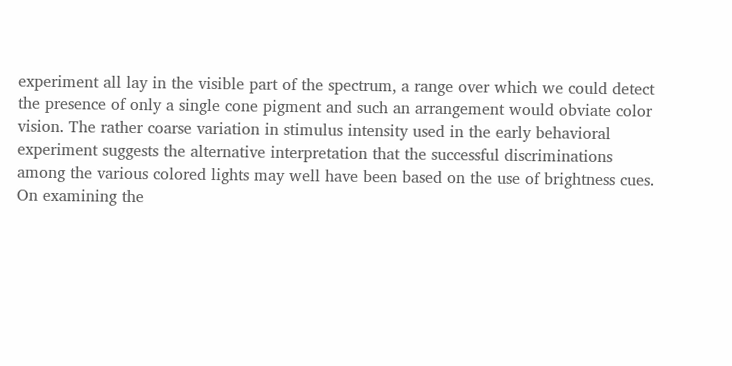experiment all lay in the visible part of the spectrum, a range over which we could detect the presence of only a single cone pigment and such an arrangement would obviate color vision. The rather coarse variation in stimulus intensity used in the early behavioral experiment suggests the alternative interpretation that the successful discriminations among the various colored lights may well have been based on the use of brightness cues. On examining the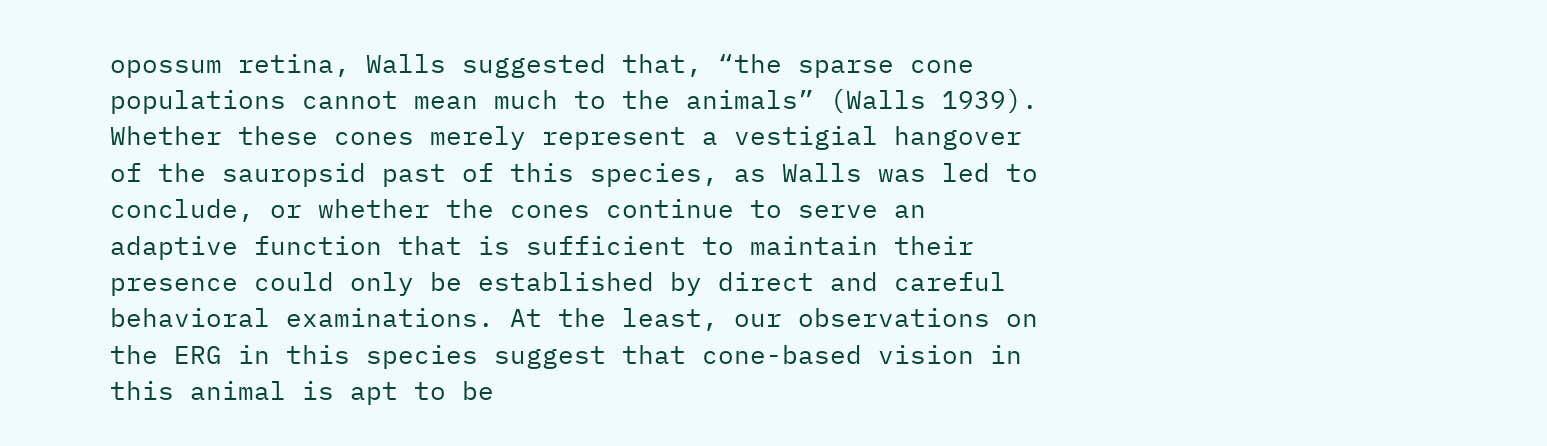opossum retina, Walls suggested that, “the sparse cone populations cannot mean much to the animals” (Walls 1939). Whether these cones merely represent a vestigial hangover of the sauropsid past of this species, as Walls was led to conclude, or whether the cones continue to serve an adaptive function that is sufficient to maintain their presence could only be established by direct and careful behavioral examinations. At the least, our observations on the ERG in this species suggest that cone-based vision in this animal is apt to be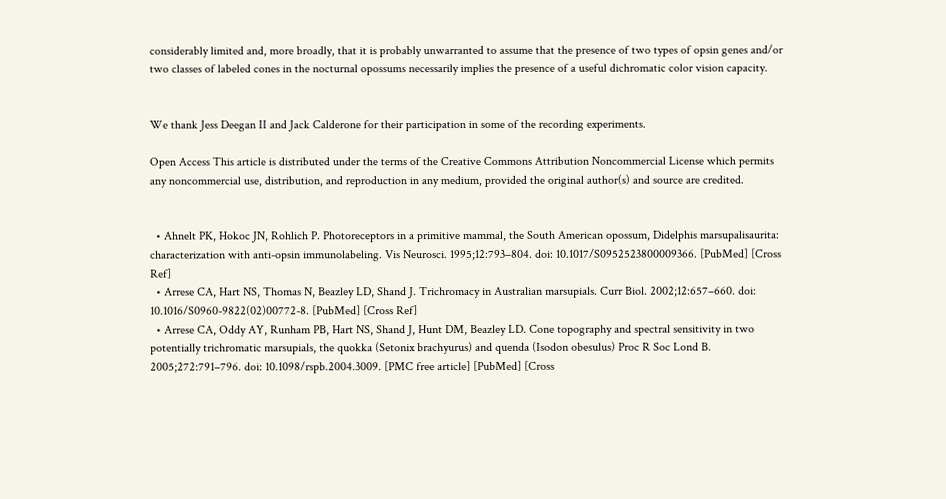considerably limited and, more broadly, that it is probably unwarranted to assume that the presence of two types of opsin genes and/or two classes of labeled cones in the nocturnal opossums necessarily implies the presence of a useful dichromatic color vision capacity.


We thank Jess Deegan II and Jack Calderone for their participation in some of the recording experiments.

Open Access This article is distributed under the terms of the Creative Commons Attribution Noncommercial License which permits any noncommercial use, distribution, and reproduction in any medium, provided the original author(s) and source are credited.


  • Ahnelt PK, Hokoc JN, Rohlich P. Photoreceptors in a primitive mammal, the South American opossum, Didelphis marsupalisaurita: characterization with anti-opsin immunolabeling. Vis Neurosci. 1995;12:793–804. doi: 10.1017/S0952523800009366. [PubMed] [Cross Ref]
  • Arrese CA, Hart NS, Thomas N, Beazley LD, Shand J. Trichromacy in Australian marsupials. Curr Biol. 2002;12:657–660. doi: 10.1016/S0960-9822(02)00772-8. [PubMed] [Cross Ref]
  • Arrese CA, Oddy AY, Runham PB, Hart NS, Shand J, Hunt DM, Beazley LD. Cone topography and spectral sensitivity in two potentially trichromatic marsupials, the quokka (Setonix brachyurus) and quenda (Isodon obesulus) Proc R Soc Lond B. 2005;272:791–796. doi: 10.1098/rspb.2004.3009. [PMC free article] [PubMed] [Cross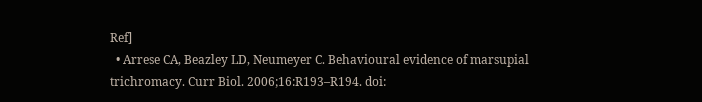Ref]
  • Arrese CA, Beazley LD, Neumeyer C. Behavioural evidence of marsupial trichromacy. Curr Biol. 2006;16:R193–R194. doi: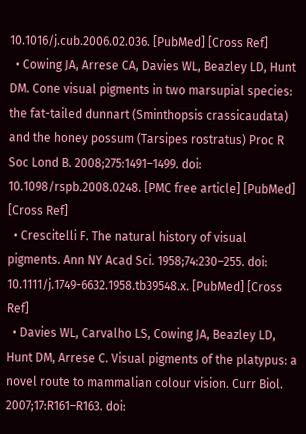10.1016/j.cub.2006.02.036. [PubMed] [Cross Ref]
  • Cowing JA, Arrese CA, Davies WL, Beazley LD, Hunt DM. Cone visual pigments in two marsupial species: the fat-tailed dunnart (Sminthopsis crassicaudata) and the honey possum (Tarsipes rostratus) Proc R Soc Lond B. 2008;275:1491–1499. doi: 10.1098/rspb.2008.0248. [PMC free article] [PubMed] [Cross Ref]
  • Crescitelli F. The natural history of visual pigments. Ann NY Acad Sci. 1958;74:230–255. doi: 10.1111/j.1749-6632.1958.tb39548.x. [PubMed] [Cross Ref]
  • Davies WL, Carvalho LS, Cowing JA, Beazley LD, Hunt DM, Arrese C. Visual pigments of the platypus: a novel route to mammalian colour vision. Curr Biol. 2007;17:R161–R163. doi: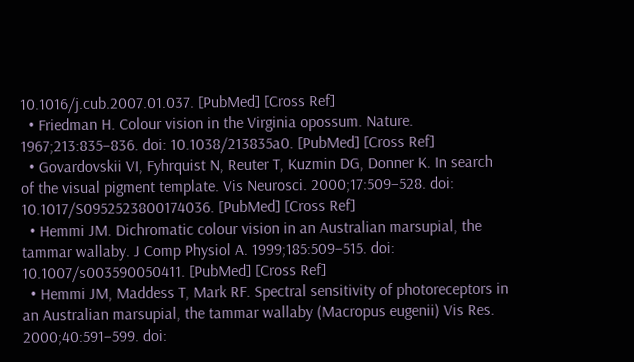10.1016/j.cub.2007.01.037. [PubMed] [Cross Ref]
  • Friedman H. Colour vision in the Virginia opossum. Nature. 1967;213:835–836. doi: 10.1038/213835a0. [PubMed] [Cross Ref]
  • Govardovskii VI, Fyhrquist N, Reuter T, Kuzmin DG, Donner K. In search of the visual pigment template. Vis Neurosci. 2000;17:509–528. doi: 10.1017/S0952523800174036. [PubMed] [Cross Ref]
  • Hemmi JM. Dichromatic colour vision in an Australian marsupial, the tammar wallaby. J Comp Physiol A. 1999;185:509–515. doi: 10.1007/s003590050411. [PubMed] [Cross Ref]
  • Hemmi JM, Maddess T, Mark RF. Spectral sensitivity of photoreceptors in an Australian marsupial, the tammar wallaby (Macropus eugenii) Vis Res. 2000;40:591–599. doi: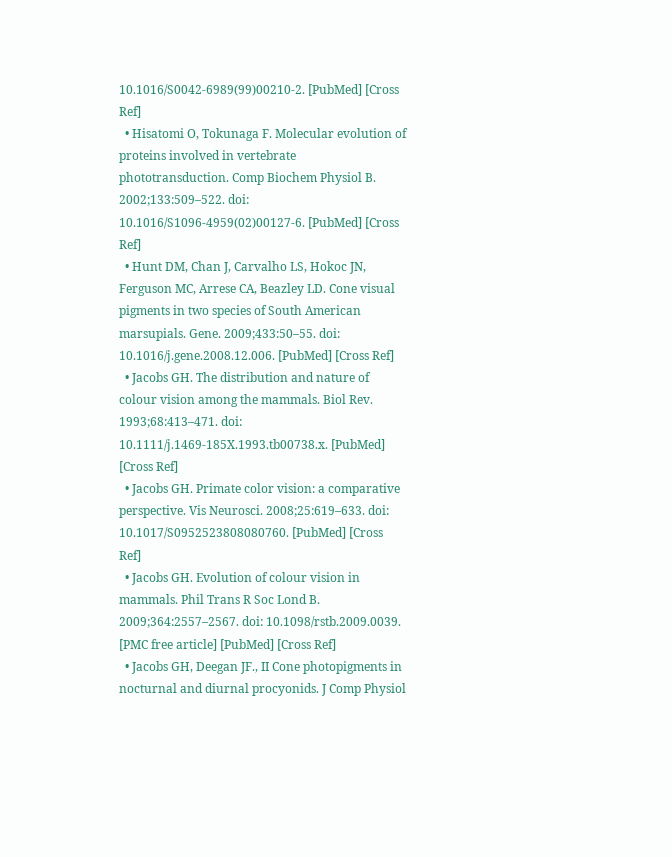10.1016/S0042-6989(99)00210-2. [PubMed] [Cross Ref]
  • Hisatomi O, Tokunaga F. Molecular evolution of proteins involved in vertebrate phototransduction. Comp Biochem Physiol B. 2002;133:509–522. doi: 10.1016/S1096-4959(02)00127-6. [PubMed] [Cross Ref]
  • Hunt DM, Chan J, Carvalho LS, Hokoc JN, Ferguson MC, Arrese CA, Beazley LD. Cone visual pigments in two species of South American marsupials. Gene. 2009;433:50–55. doi: 10.1016/j.gene.2008.12.006. [PubMed] [Cross Ref]
  • Jacobs GH. The distribution and nature of colour vision among the mammals. Biol Rev. 1993;68:413–471. doi: 10.1111/j.1469-185X.1993.tb00738.x. [PubMed] [Cross Ref]
  • Jacobs GH. Primate color vision: a comparative perspective. Vis Neurosci. 2008;25:619–633. doi: 10.1017/S0952523808080760. [PubMed] [Cross Ref]
  • Jacobs GH. Evolution of colour vision in mammals. Phil Trans R Soc Lond B. 2009;364:2557–2567. doi: 10.1098/rstb.2009.0039. [PMC free article] [PubMed] [Cross Ref]
  • Jacobs GH, Deegan JF., II Cone photopigments in nocturnal and diurnal procyonids. J Comp Physiol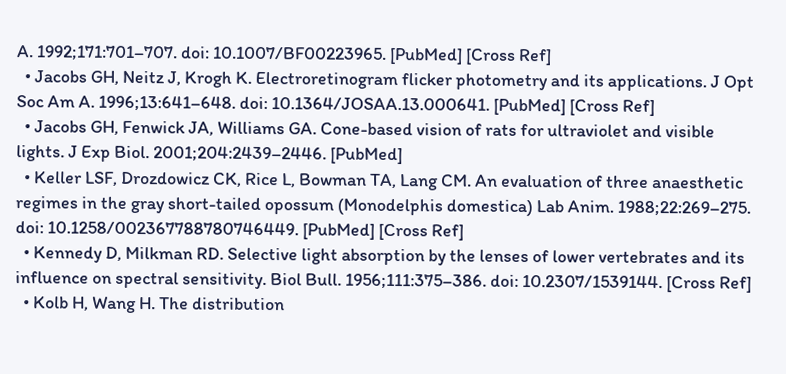A. 1992;171:701–707. doi: 10.1007/BF00223965. [PubMed] [Cross Ref]
  • Jacobs GH, Neitz J, Krogh K. Electroretinogram flicker photometry and its applications. J Opt Soc Am A. 1996;13:641–648. doi: 10.1364/JOSAA.13.000641. [PubMed] [Cross Ref]
  • Jacobs GH, Fenwick JA, Williams GA. Cone-based vision of rats for ultraviolet and visible lights. J Exp Biol. 2001;204:2439–2446. [PubMed]
  • Keller LSF, Drozdowicz CK, Rice L, Bowman TA, Lang CM. An evaluation of three anaesthetic regimes in the gray short-tailed opossum (Monodelphis domestica) Lab Anim. 1988;22:269–275. doi: 10.1258/002367788780746449. [PubMed] [Cross Ref]
  • Kennedy D, Milkman RD. Selective light absorption by the lenses of lower vertebrates and its influence on spectral sensitivity. Biol Bull. 1956;111:375–386. doi: 10.2307/1539144. [Cross Ref]
  • Kolb H, Wang H. The distribution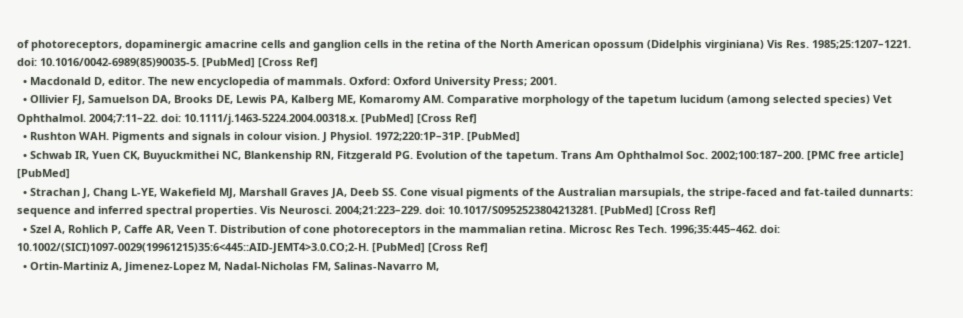of photoreceptors, dopaminergic amacrine cells and ganglion cells in the retina of the North American opossum (Didelphis virginiana) Vis Res. 1985;25:1207–1221. doi: 10.1016/0042-6989(85)90035-5. [PubMed] [Cross Ref]
  • Macdonald D, editor. The new encyclopedia of mammals. Oxford: Oxford University Press; 2001.
  • Ollivier FJ, Samuelson DA, Brooks DE, Lewis PA, Kalberg ME, Komaromy AM. Comparative morphology of the tapetum lucidum (among selected species) Vet Ophthalmol. 2004;7:11–22. doi: 10.1111/j.1463-5224.2004.00318.x. [PubMed] [Cross Ref]
  • Rushton WAH. Pigments and signals in colour vision. J Physiol. 1972;220:1P–31P. [PubMed]
  • Schwab IR, Yuen CK, Buyuckmithei NC, Blankenship RN, Fitzgerald PG. Evolution of the tapetum. Trans Am Ophthalmol Soc. 2002;100:187–200. [PMC free article] [PubMed]
  • Strachan J, Chang L-YE, Wakefield MJ, Marshall Graves JA, Deeb SS. Cone visual pigments of the Australian marsupials, the stripe-faced and fat-tailed dunnarts: sequence and inferred spectral properties. Vis Neurosci. 2004;21:223–229. doi: 10.1017/S0952523804213281. [PubMed] [Cross Ref]
  • Szel A, Rohlich P, Caffe AR, Veen T. Distribution of cone photoreceptors in the mammalian retina. Microsc Res Tech. 1996;35:445–462. doi: 10.1002/(SICI)1097-0029(19961215)35:6<445::AID-JEMT4>3.0.CO;2-H. [PubMed] [Cross Ref]
  • Ortin-Martiniz A, Jimenez-Lopez M, Nadal-Nicholas FM, Salinas-Navarro M,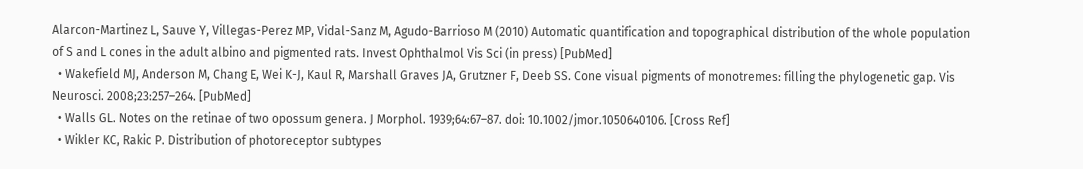Alarcon-Martinez L, Sauve Y, Villegas-Perez MP, Vidal-Sanz M, Agudo-Barrioso M (2010) Automatic quantification and topographical distribution of the whole population of S and L cones in the adult albino and pigmented rats. Invest Ophthalmol Vis Sci (in press) [PubMed]
  • Wakefield MJ, Anderson M, Chang E, Wei K-J, Kaul R, Marshall Graves JA, Grutzner F, Deeb SS. Cone visual pigments of monotremes: filling the phylogenetic gap. Vis Neurosci. 2008;23:257–264. [PubMed]
  • Walls GL. Notes on the retinae of two opossum genera. J Morphol. 1939;64:67–87. doi: 10.1002/jmor.1050640106. [Cross Ref]
  • Wikler KC, Rakic P. Distribution of photoreceptor subtypes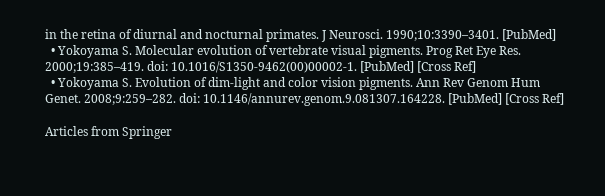in the retina of diurnal and nocturnal primates. J Neurosci. 1990;10:3390–3401. [PubMed]
  • Yokoyama S. Molecular evolution of vertebrate visual pigments. Prog Ret Eye Res. 2000;19:385–419. doi: 10.1016/S1350-9462(00)00002-1. [PubMed] [Cross Ref]
  • Yokoyama S. Evolution of dim-light and color vision pigments. Ann Rev Genom Hum Genet. 2008;9:259–282. doi: 10.1146/annurev.genom.9.081307.164228. [PubMed] [Cross Ref]

Articles from Springer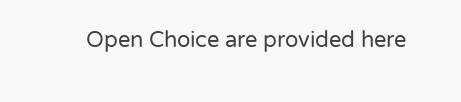Open Choice are provided here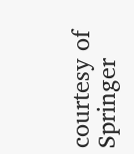courtesy of Springer